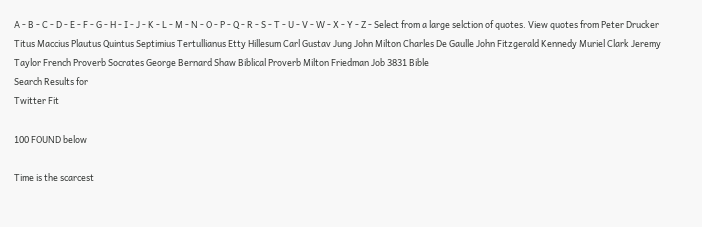A - B - C - D - E - F - G - H - I - J - K - L - M - N - O - P - Q - R - S - T - U - V - W - X - Y - Z - Select from a large selction of quotes. View quotes from Peter Drucker Titus Maccius Plautus Quintus Septimius Tertullianus Etty Hillesum Carl Gustav Jung John Milton Charles De Gaulle John Fitzgerald Kennedy Muriel Clark Jeremy Taylor French Proverb Socrates George Bernard Shaw Biblical Proverb Milton Friedman Job 3831 Bible
Search Results for
Twitter Fit

100 FOUND below

Time is the scarcest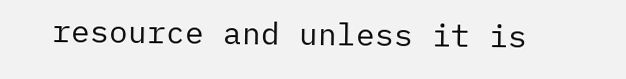resource and unless it is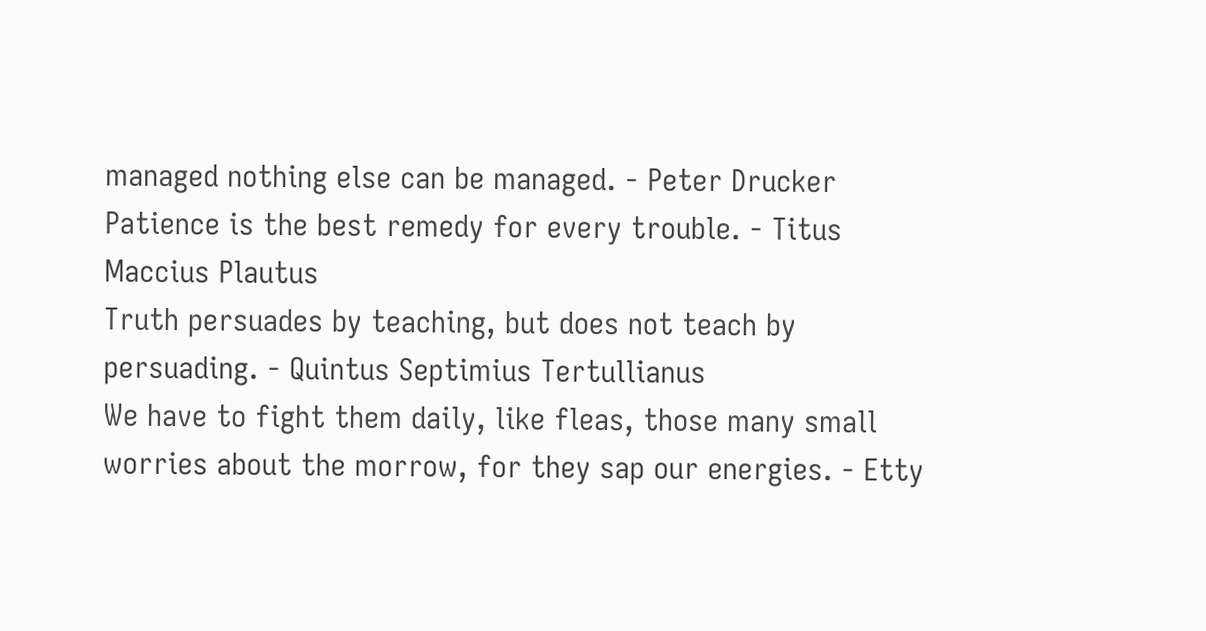managed nothing else can be managed. - Peter Drucker
Patience is the best remedy for every trouble. - Titus Maccius Plautus
Truth persuades by teaching, but does not teach by persuading. - Quintus Septimius Tertullianus
We have to fight them daily, like fleas, those many small worries about the morrow, for they sap our energies. - Etty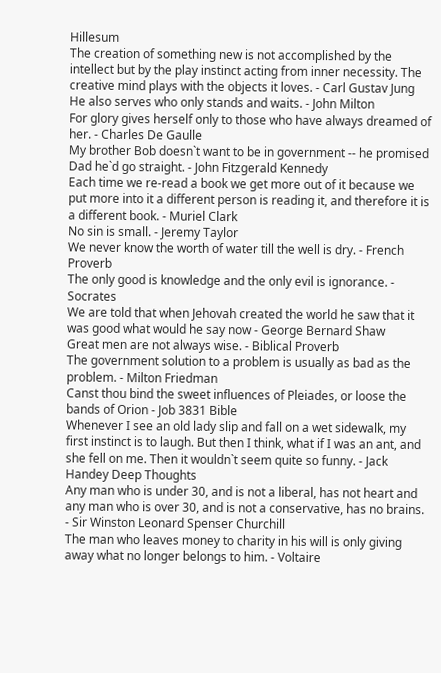Hillesum
The creation of something new is not accomplished by the intellect but by the play instinct acting from inner necessity. The creative mind plays with the objects it loves. - Carl Gustav Jung
He also serves who only stands and waits. - John Milton
For glory gives herself only to those who have always dreamed of her. - Charles De Gaulle
My brother Bob doesn`t want to be in government -- he promised Dad he`d go straight. - John Fitzgerald Kennedy
Each time we re-read a book we get more out of it because we put more into it a different person is reading it, and therefore it is a different book. - Muriel Clark
No sin is small. - Jeremy Taylor
We never know the worth of water till the well is dry. - French Proverb
The only good is knowledge and the only evil is ignorance. - Socrates
We are told that when Jehovah created the world he saw that it was good what would he say now - George Bernard Shaw
Great men are not always wise. - Biblical Proverb
The government solution to a problem is usually as bad as the problem. - Milton Friedman
Canst thou bind the sweet influences of Pleiades, or loose the bands of Orion - Job 3831 Bible
Whenever I see an old lady slip and fall on a wet sidewalk, my first instinct is to laugh. But then I think, what if I was an ant, and she fell on me. Then it wouldn`t seem quite so funny. - Jack Handey Deep Thoughts
Any man who is under 30, and is not a liberal, has not heart and any man who is over 30, and is not a conservative, has no brains. - Sir Winston Leonard Spenser Churchill
The man who leaves money to charity in his will is only giving away what no longer belongs to him. - Voltaire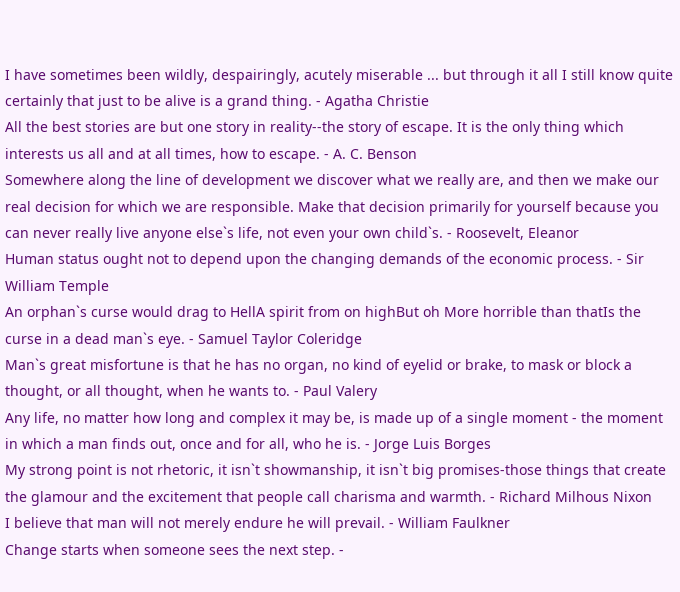I have sometimes been wildly, despairingly, acutely miserable ... but through it all I still know quite certainly that just to be alive is a grand thing. - Agatha Christie
All the best stories are but one story in reality--the story of escape. It is the only thing which interests us all and at all times, how to escape. - A. C. Benson
Somewhere along the line of development we discover what we really are, and then we make our real decision for which we are responsible. Make that decision primarily for yourself because you can never really live anyone else`s life, not even your own child`s. - Roosevelt, Eleanor
Human status ought not to depend upon the changing demands of the economic process. - Sir William Temple
An orphan`s curse would drag to HellA spirit from on highBut oh More horrible than thatIs the curse in a dead man`s eye. - Samuel Taylor Coleridge
Man`s great misfortune is that he has no organ, no kind of eyelid or brake, to mask or block a thought, or all thought, when he wants to. - Paul Valery
Any life, no matter how long and complex it may be, is made up of a single moment - the moment in which a man finds out, once and for all, who he is. - Jorge Luis Borges
My strong point is not rhetoric, it isn`t showmanship, it isn`t big promises-those things that create the glamour and the excitement that people call charisma and warmth. - Richard Milhous Nixon
I believe that man will not merely endure he will prevail. - William Faulkner
Change starts when someone sees the next step. -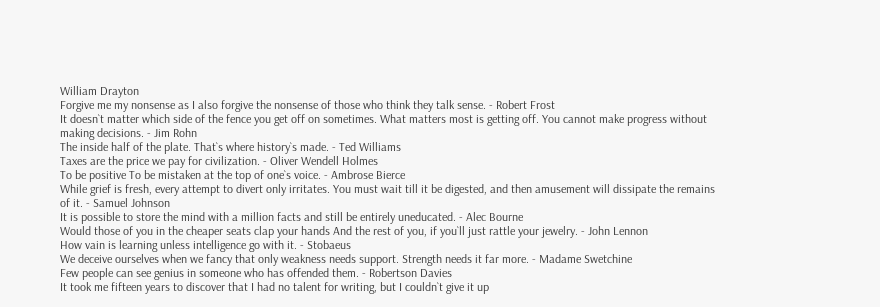William Drayton
Forgive me my nonsense as I also forgive the nonsense of those who think they talk sense. - Robert Frost
It doesn`t matter which side of the fence you get off on sometimes. What matters most is getting off. You cannot make progress without making decisions. - Jim Rohn
The inside half of the plate. That`s where history`s made. - Ted Williams
Taxes are the price we pay for civilization. - Oliver Wendell Holmes
To be positive To be mistaken at the top of one`s voice. - Ambrose Bierce
While grief is fresh, every attempt to divert only irritates. You must wait till it be digested, and then amusement will dissipate the remains of it. - Samuel Johnson
It is possible to store the mind with a million facts and still be entirely uneducated. - Alec Bourne
Would those of you in the cheaper seats clap your hands And the rest of you, if you`ll just rattle your jewelry. - John Lennon
How vain is learning unless intelligence go with it. - Stobaeus
We deceive ourselves when we fancy that only weakness needs support. Strength needs it far more. - Madame Swetchine
Few people can see genius in someone who has offended them. - Robertson Davies
It took me fifteen years to discover that I had no talent for writing, but I couldn`t give it up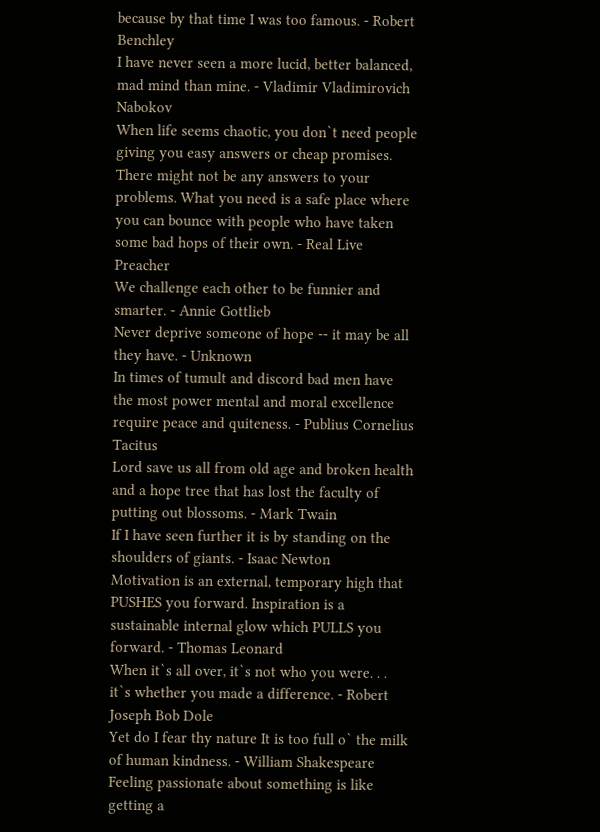because by that time I was too famous. - Robert Benchley
I have never seen a more lucid, better balanced, mad mind than mine. - Vladimir Vladimirovich Nabokov
When life seems chaotic, you don`t need people giving you easy answers or cheap promises. There might not be any answers to your problems. What you need is a safe place where you can bounce with people who have taken some bad hops of their own. - Real Live Preacher
We challenge each other to be funnier and smarter. - Annie Gottlieb
Never deprive someone of hope -- it may be all they have. - Unknown
In times of tumult and discord bad men have the most power mental and moral excellence require peace and quiteness. - Publius Cornelius Tacitus
Lord save us all from old age and broken health and a hope tree that has lost the faculty of putting out blossoms. - Mark Twain
If I have seen further it is by standing on the shoulders of giants. - Isaac Newton
Motivation is an external, temporary high that PUSHES you forward. Inspiration is a sustainable internal glow which PULLS you forward. - Thomas Leonard
When it`s all over, it`s not who you were. . . it`s whether you made a difference. - Robert Joseph Bob Dole
Yet do I fear thy nature It is too full o` the milk of human kindness. - William Shakespeare
Feeling passionate about something is like getting a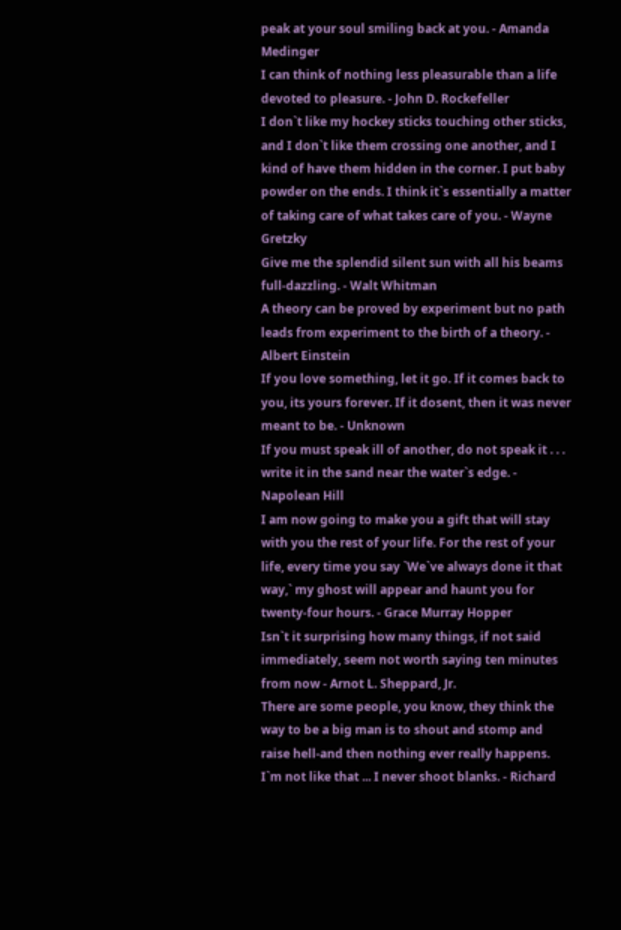peak at your soul smiling back at you. - Amanda Medinger
I can think of nothing less pleasurable than a life devoted to pleasure. - John D. Rockefeller
I don`t like my hockey sticks touching other sticks, and I don`t like them crossing one another, and I kind of have them hidden in the corner. I put baby powder on the ends. I think it`s essentially a matter of taking care of what takes care of you. - Wayne Gretzky
Give me the splendid silent sun with all his beams full-dazzling. - Walt Whitman
A theory can be proved by experiment but no path leads from experiment to the birth of a theory. - Albert Einstein
If you love something, let it go. If it comes back to you, its yours forever. If it dosent, then it was never meant to be. - Unknown
If you must speak ill of another, do not speak it . . . write it in the sand near the water`s edge. - Napolean Hill
I am now going to make you a gift that will stay with you the rest of your life. For the rest of your life, every time you say `We`ve always done it that way,` my ghost will appear and haunt you for twenty-four hours. - Grace Murray Hopper
Isn`t it surprising how many things, if not said immediately, seem not worth saying ten minutes from now - Arnot L. Sheppard, Jr.
There are some people, you know, they think the way to be a big man is to shout and stomp and raise hell-and then nothing ever really happens. I`m not like that ... I never shoot blanks. - Richard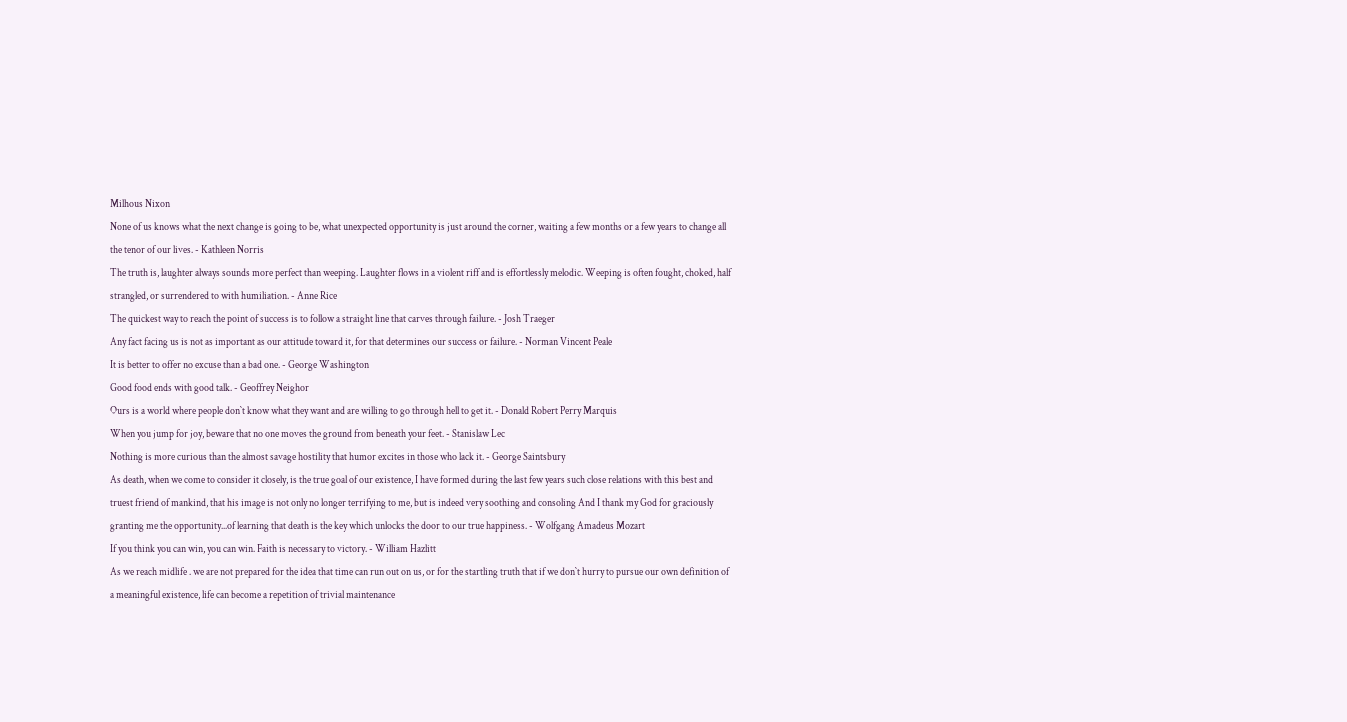Milhous Nixon
None of us knows what the next change is going to be, what unexpected opportunity is just around the corner, waiting a few months or a few years to change all the tenor of our lives. - Kathleen Norris
The truth is, laughter always sounds more perfect than weeping. Laughter flows in a violent riff and is effortlessly melodic. Weeping is often fought, choked, half strangled, or surrendered to with humiliation. - Anne Rice
The quickest way to reach the point of success is to follow a straight line that carves through failure. - Josh Traeger
Any fact facing us is not as important as our attitude toward it, for that determines our success or failure. - Norman Vincent Peale
It is better to offer no excuse than a bad one. - George Washington
Good food ends with good talk. - Geoffrey Neighor
Ours is a world where people don`t know what they want and are willing to go through hell to get it. - Donald Robert Perry Marquis
When you jump for joy, beware that no one moves the ground from beneath your feet. - Stanislaw Lec
Nothing is more curious than the almost savage hostility that humor excites in those who lack it. - George Saintsbury
As death, when we come to consider it closely, is the true goal of our existence, I have formed during the last few years such close relations with this best and truest friend of mankind, that his image is not only no longer terrifying to me, but is indeed very soothing and consoling And I thank my God for graciously granting me the opportunity...of learning that death is the key which unlocks the door to our true happiness. - Wolfgang Amadeus Mozart
If you think you can win, you can win. Faith is necessary to victory. - William Hazlitt
As we reach midlife . we are not prepared for the idea that time can run out on us, or for the startling truth that if we don`t hurry to pursue our own definition of a meaningful existence, life can become a repetition of trivial maintenance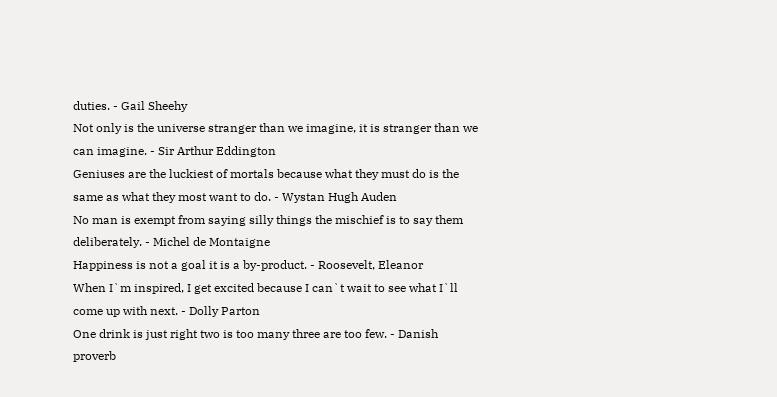duties. - Gail Sheehy
Not only is the universe stranger than we imagine, it is stranger than we can imagine. - Sir Arthur Eddington
Geniuses are the luckiest of mortals because what they must do is the same as what they most want to do. - Wystan Hugh Auden
No man is exempt from saying silly things the mischief is to say them deliberately. - Michel de Montaigne
Happiness is not a goal it is a by-product. - Roosevelt, Eleanor
When I`m inspired, I get excited because I can`t wait to see what I`ll come up with next. - Dolly Parton
One drink is just right two is too many three are too few. - Danish proverb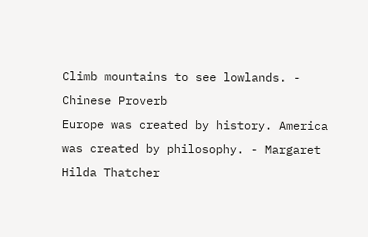Climb mountains to see lowlands. - Chinese Proverb
Europe was created by history. America was created by philosophy. - Margaret Hilda Thatcher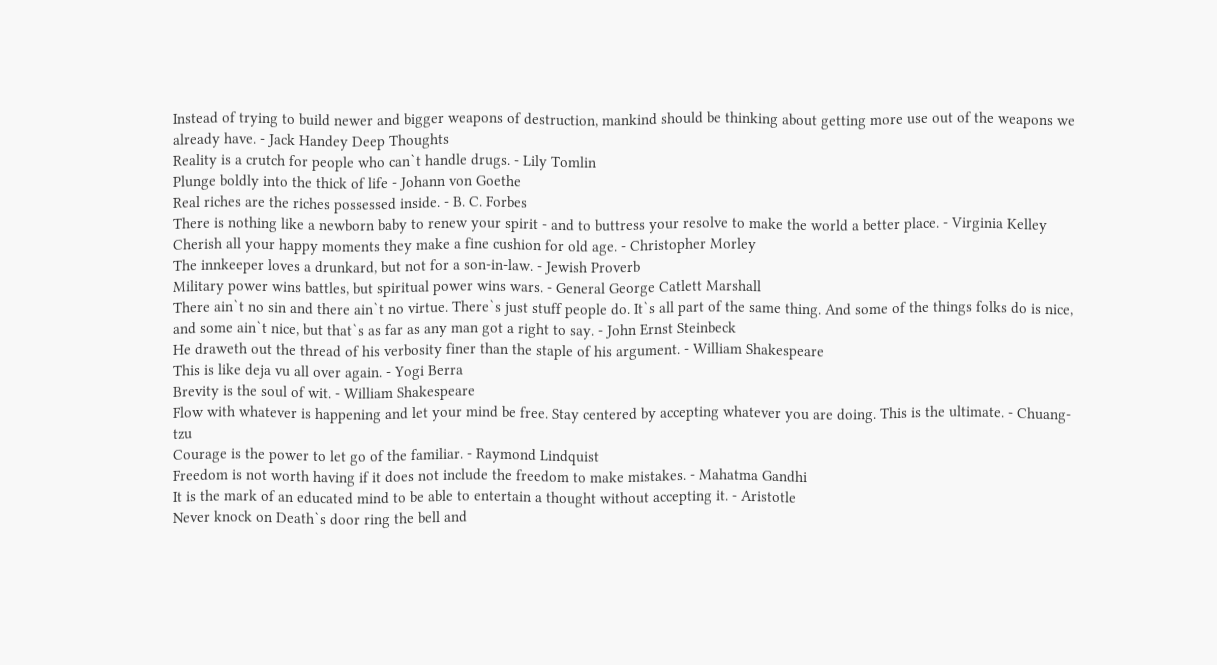Instead of trying to build newer and bigger weapons of destruction, mankind should be thinking about getting more use out of the weapons we already have. - Jack Handey Deep Thoughts
Reality is a crutch for people who can`t handle drugs. - Lily Tomlin
Plunge boldly into the thick of life - Johann von Goethe
Real riches are the riches possessed inside. - B. C. Forbes
There is nothing like a newborn baby to renew your spirit - and to buttress your resolve to make the world a better place. - Virginia Kelley
Cherish all your happy moments they make a fine cushion for old age. - Christopher Morley
The innkeeper loves a drunkard, but not for a son-in-law. - Jewish Proverb
Military power wins battles, but spiritual power wins wars. - General George Catlett Marshall
There ain`t no sin and there ain`t no virtue. There`s just stuff people do. It`s all part of the same thing. And some of the things folks do is nice, and some ain`t nice, but that`s as far as any man got a right to say. - John Ernst Steinbeck
He draweth out the thread of his verbosity finer than the staple of his argument. - William Shakespeare
This is like deja vu all over again. - Yogi Berra
Brevity is the soul of wit. - William Shakespeare
Flow with whatever is happening and let your mind be free. Stay centered by accepting whatever you are doing. This is the ultimate. - Chuang-tzu
Courage is the power to let go of the familiar. - Raymond Lindquist
Freedom is not worth having if it does not include the freedom to make mistakes. - Mahatma Gandhi
It is the mark of an educated mind to be able to entertain a thought without accepting it. - Aristotle
Never knock on Death`s door ring the bell and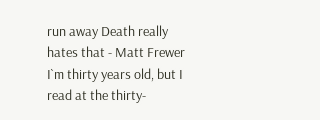run away Death really hates that - Matt Frewer
I`m thirty years old, but I read at the thirty-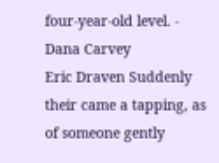four-year-old level. - Dana Carvey
Eric Draven Suddenly their came a tapping, as of someone gently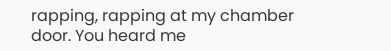rapping, rapping at my chamber door. You heard me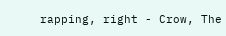rapping, right - Crow, The